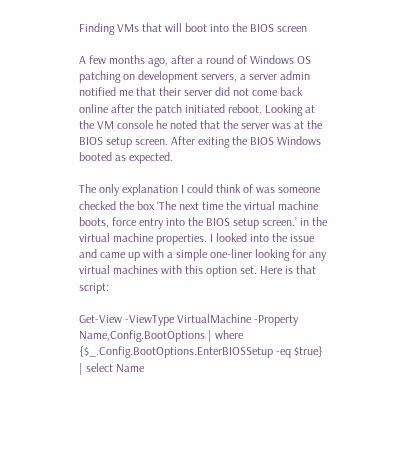Finding VMs that will boot into the BIOS screen

A few months ago, after a round of Windows OS patching on development servers, a server admin notified me that their server did not come back online after the patch initiated reboot. Looking at the VM console he noted that the server was at the BIOS setup screen. After exiting the BIOS Windows booted as expected.

The only explanation I could think of was someone checked the box ‘The next time the virtual machine boots, force entry into the BIOS setup screen.’ in the virtual machine properties. I looked into the issue and came up with a simple one-liner looking for any virtual machines with this option set. Here is that script:

Get-View -ViewType VirtualMachine -Property Name,Config.BootOptions | where {$_.Config.BootOptions.EnterBIOSSetup -eq $true} | select Name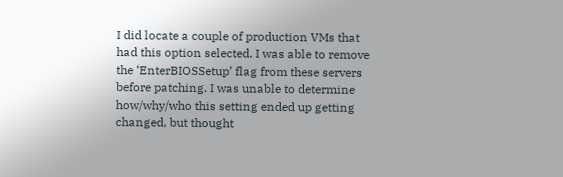I did locate a couple of production VMs that had this option selected. I was able to remove the ‘EnterBIOSSetup’ flag from these servers before patching. I was unable to determine how/why/who this setting ended up getting changed, but thought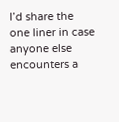I’d share the one liner in case anyone else encounters a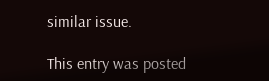similar issue.

This entry was posted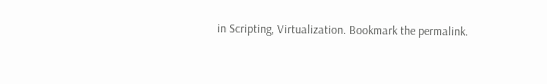in Scripting, Virtualization. Bookmark the permalink.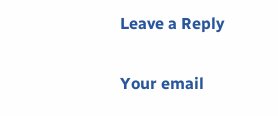Leave a Reply

Your email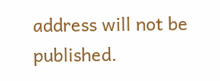address will not be published.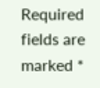Required fields are marked *